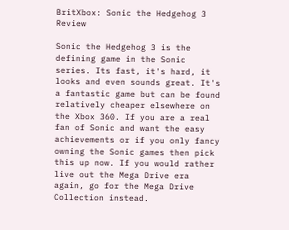BritXbox: Sonic the Hedgehog 3 Review

Sonic the Hedgehog 3 is the defining game in the Sonic series. Its fast, it's hard, it looks and even sounds great. It's a fantastic game but can be found relatively cheaper elsewhere on the Xbox 360. If you are a real fan of Sonic and want the easy achievements or if you only fancy owning the Sonic games then pick this up now. If you would rather live out the Mega Drive era again, go for the Mega Drive Collection instead.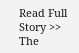Read Full Story >>
The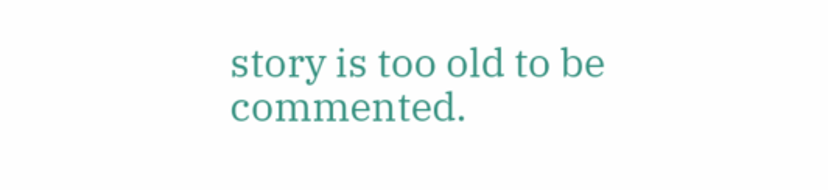story is too old to be commented.